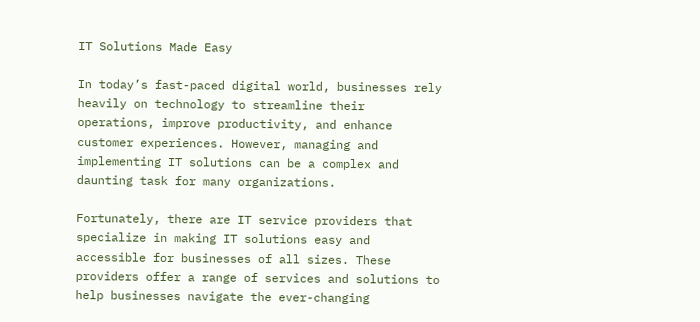IT Solutions Made Easy

In today’s fast-paced digital world, businesses rely heavily on technology to streamline their operations, improve productivity, and enhance customer experiences. However, managing and implementing IT solutions can be a complex and daunting task for many organizations.

Fortunately, there are IT service providers that specialize in making IT solutions easy and accessible for businesses of all sizes. These providers offer a range of services and solutions to help businesses navigate the ever-changing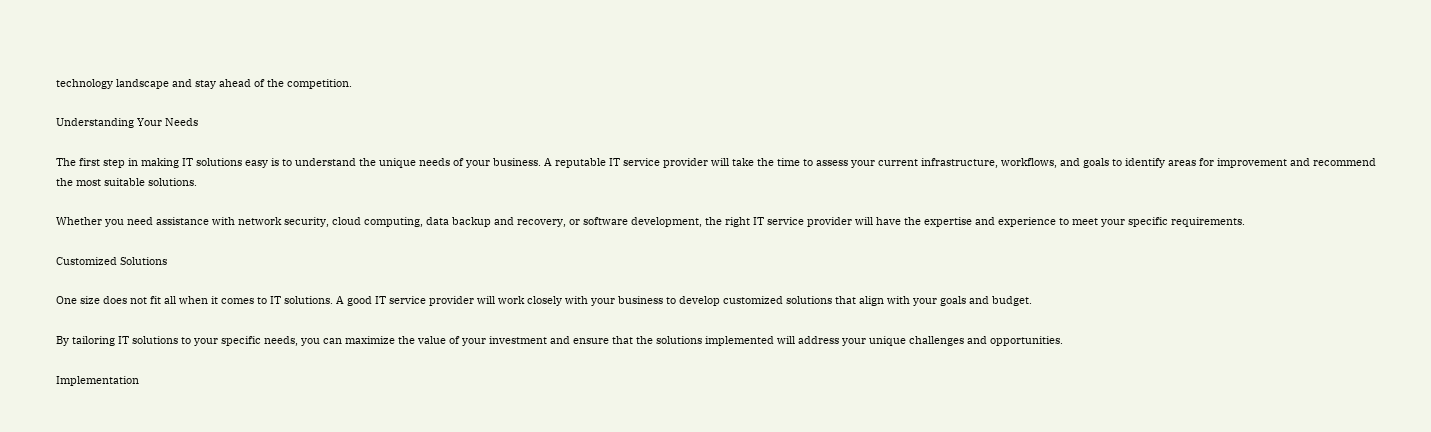technology landscape and stay ahead of the competition.

Understanding Your Needs

The first step in making IT solutions easy is to understand the unique needs of your business. A reputable IT service provider will take the time to assess your current infrastructure, workflows, and goals to identify areas for improvement and recommend the most suitable solutions.

Whether you need assistance with network security, cloud computing, data backup and recovery, or software development, the right IT service provider will have the expertise and experience to meet your specific requirements.

Customized Solutions

One size does not fit all when it comes to IT solutions. A good IT service provider will work closely with your business to develop customized solutions that align with your goals and budget.

By tailoring IT solutions to your specific needs, you can maximize the value of your investment and ensure that the solutions implemented will address your unique challenges and opportunities.

Implementation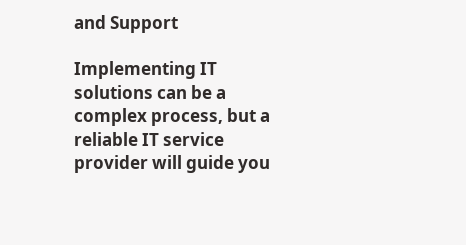and Support

Implementing IT solutions can be a complex process, but a reliable IT service provider will guide you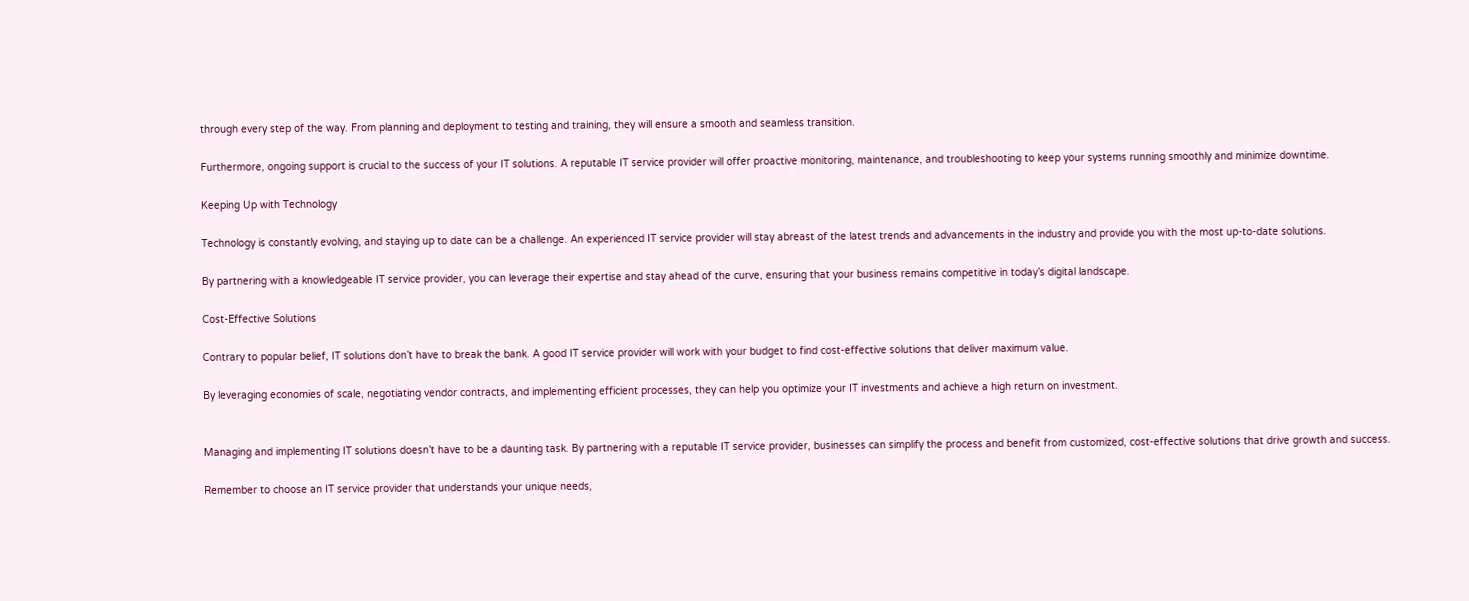through every step of the way. From planning and deployment to testing and training, they will ensure a smooth and seamless transition.

Furthermore, ongoing support is crucial to the success of your IT solutions. A reputable IT service provider will offer proactive monitoring, maintenance, and troubleshooting to keep your systems running smoothly and minimize downtime.

Keeping Up with Technology

Technology is constantly evolving, and staying up to date can be a challenge. An experienced IT service provider will stay abreast of the latest trends and advancements in the industry and provide you with the most up-to-date solutions.

By partnering with a knowledgeable IT service provider, you can leverage their expertise and stay ahead of the curve, ensuring that your business remains competitive in today’s digital landscape.

Cost-Effective Solutions

Contrary to popular belief, IT solutions don’t have to break the bank. A good IT service provider will work with your budget to find cost-effective solutions that deliver maximum value.

By leveraging economies of scale, negotiating vendor contracts, and implementing efficient processes, they can help you optimize your IT investments and achieve a high return on investment.


Managing and implementing IT solutions doesn’t have to be a daunting task. By partnering with a reputable IT service provider, businesses can simplify the process and benefit from customized, cost-effective solutions that drive growth and success.

Remember to choose an IT service provider that understands your unique needs,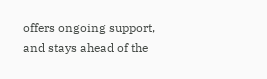offers ongoing support, and stays ahead of the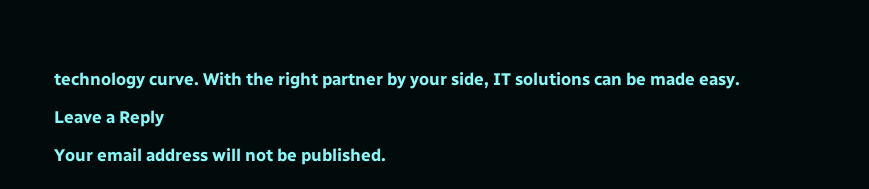technology curve. With the right partner by your side, IT solutions can be made easy.

Leave a Reply

Your email address will not be published.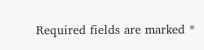Required fields are marked *